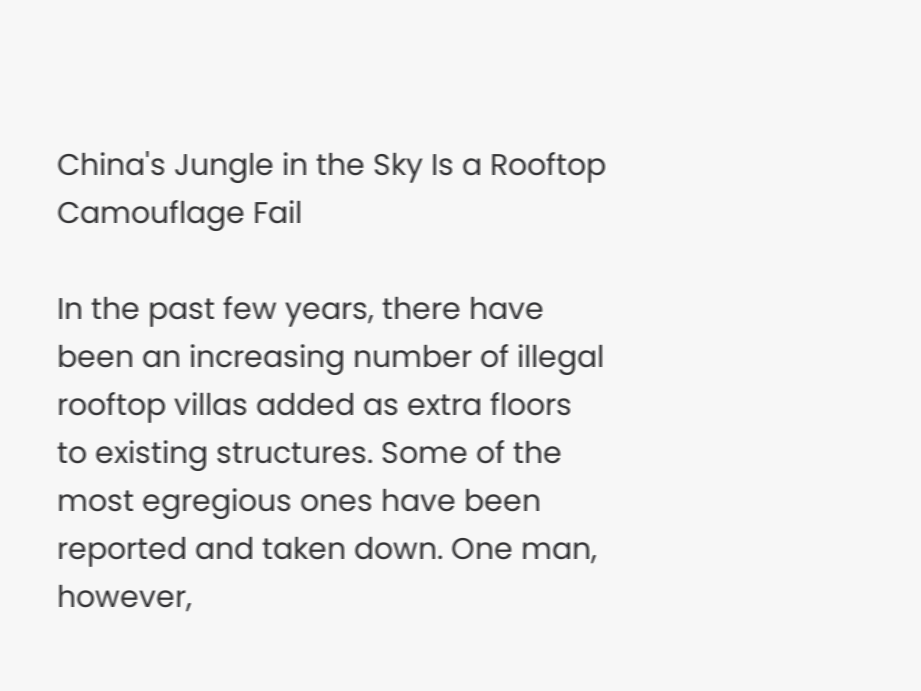China's Jungle in the Sky Is a Rooftop Camouflage Fail

In the past few years, there have been an increasing number of illegal rooftop villas added as extra floors to existing structures. Some of the most egregious ones have been reported and taken down. One man, however,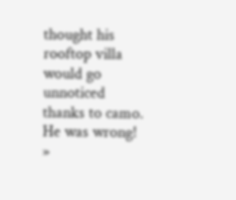thought his rooftop villa would go unnoticed thanks to camo. He was wrong! »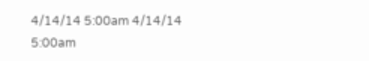4/14/14 5:00am 4/14/14 5:00am